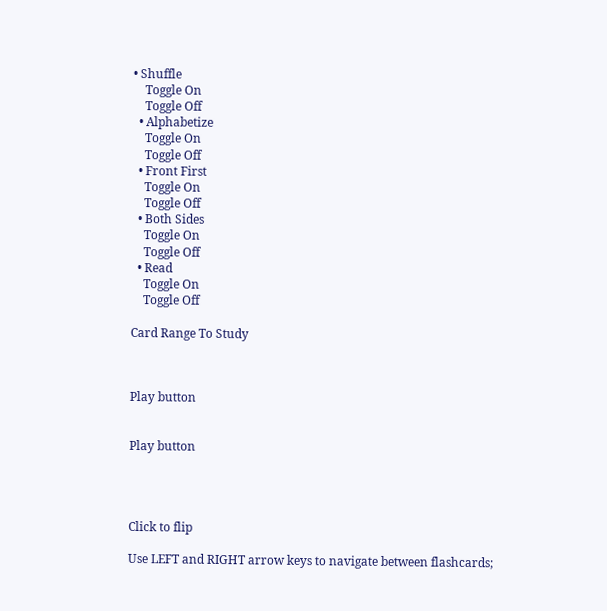• Shuffle
    Toggle On
    Toggle Off
  • Alphabetize
    Toggle On
    Toggle Off
  • Front First
    Toggle On
    Toggle Off
  • Both Sides
    Toggle On
    Toggle Off
  • Read
    Toggle On
    Toggle Off

Card Range To Study



Play button


Play button




Click to flip

Use LEFT and RIGHT arrow keys to navigate between flashcards;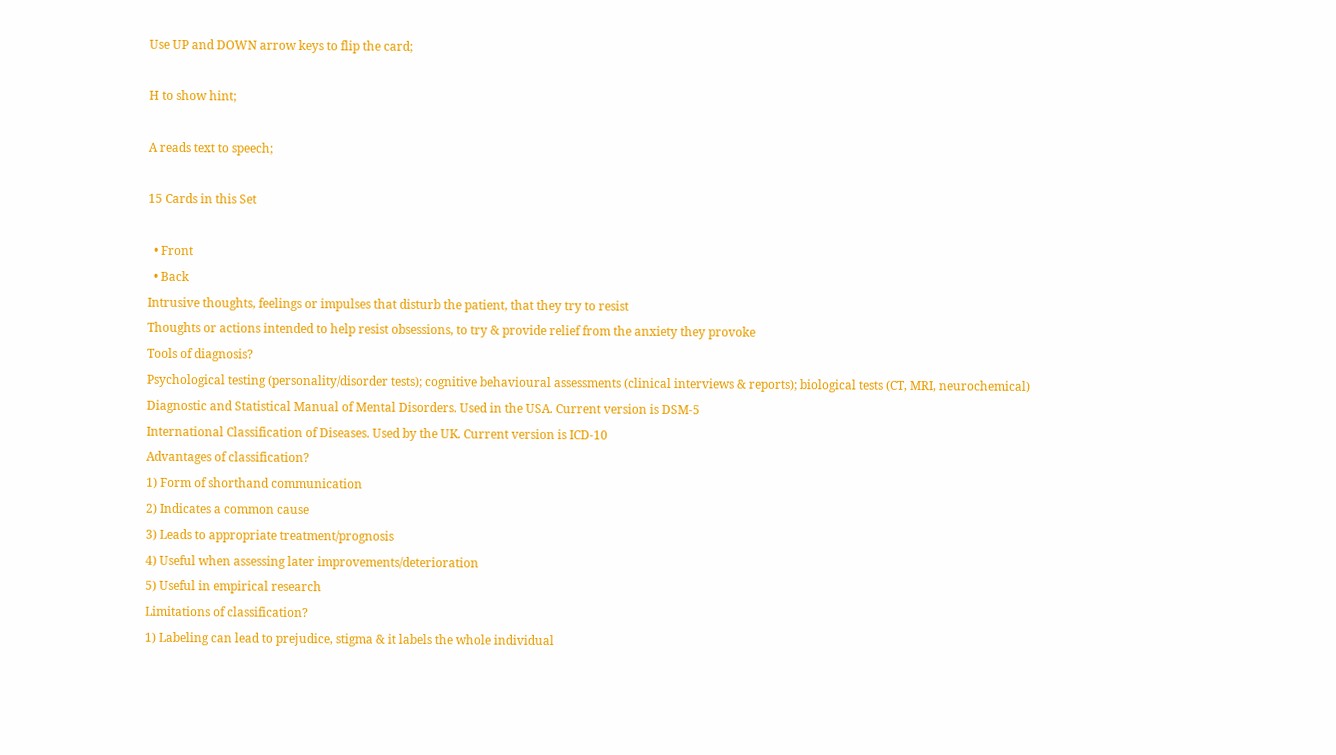Use UP and DOWN arrow keys to flip the card;

H to show hint;

A reads text to speech;

15 Cards in this Set

  • Front
  • Back
Intrusive thoughts, feelings or impulses that disturb the patient, that they try to resist
Thoughts or actions intended to help resist obsessions, to try & provide relief from the anxiety they provoke
Tools of diagnosis?
Psychological testing (personality/disorder tests); cognitive behavioural assessments (clinical interviews & reports); biological tests (CT, MRI, neurochemical)
Diagnostic and Statistical Manual of Mental Disorders. Used in the USA. Current version is DSM-5
International Classification of Diseases. Used by the UK. Current version is ICD-10
Advantages of classification?
1) Form of shorthand communication
2) Indicates a common cause
3) Leads to appropriate treatment/prognosis
4) Useful when assessing later improvements/deterioration
5) Useful in empirical research
Limitations of classification?
1) Labeling can lead to prejudice, stigma & it labels the whole individual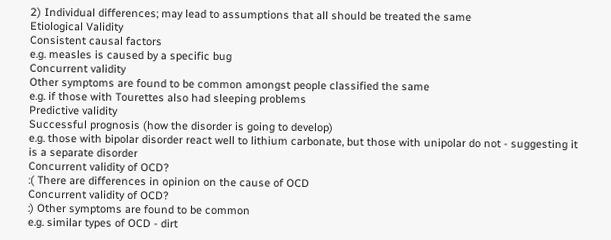2) Individual differences; may lead to assumptions that all should be treated the same
Etiological Validity
Consistent causal factors
e.g. measles is caused by a specific bug
Concurrent validity
Other symptoms are found to be common amongst people classified the same
e.g. if those with Tourettes also had sleeping problems
Predictive validity
Successful prognosis (how the disorder is going to develop)
e.g. those with bipolar disorder react well to lithium carbonate, but those with unipolar do not - suggesting it is a separate disorder
Concurrent validity of OCD?
:( There are differences in opinion on the cause of OCD
Concurrent validity of OCD?
:) Other symptoms are found to be common
e.g. similar types of OCD - dirt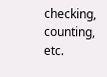checking, counting, etc.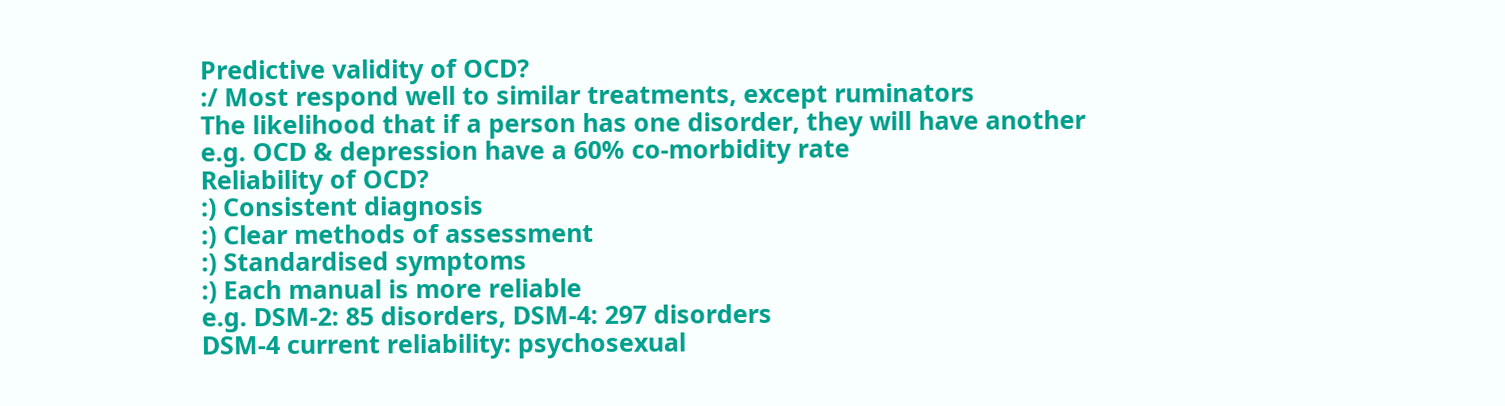Predictive validity of OCD?
:/ Most respond well to similar treatments, except ruminators
The likelihood that if a person has one disorder, they will have another
e.g. OCD & depression have a 60% co-morbidity rate
Reliability of OCD?
:) Consistent diagnosis
:) Clear methods of assessment
:) Standardised symptoms
:) Each manual is more reliable
e.g. DSM-2: 85 disorders, DSM-4: 297 disorders
DSM-4 current reliability: psychosexual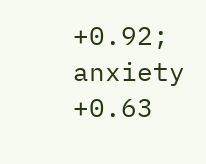+0.92; anxiety +0.63